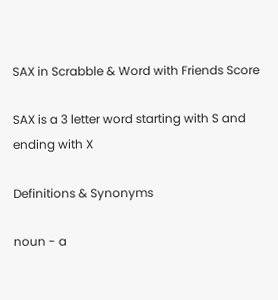SAX in Scrabble & Word with Friends Score

SAX is a 3 letter word starting with S and ending with X

Definitions & Synonyms

noun - a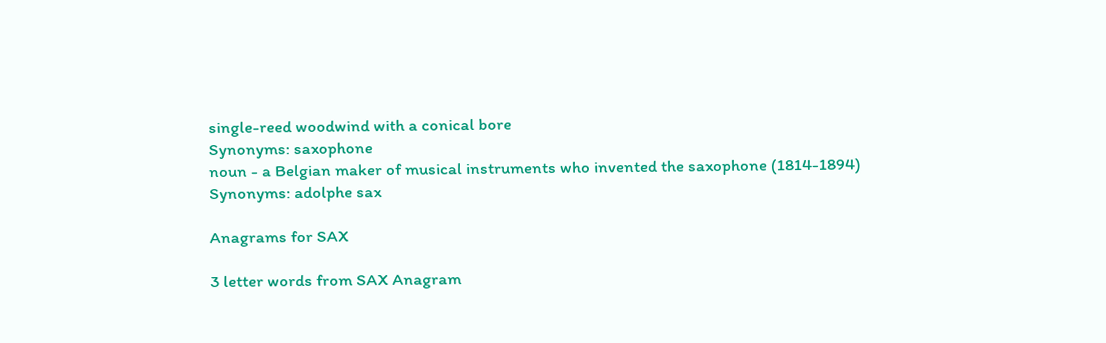single-reed woodwind with a conical bore
Synonyms: saxophone
noun - a Belgian maker of musical instruments who invented the saxophone (1814-1894)
Synonyms: adolphe sax

Anagrams for SAX

3 letter words from SAX Anagram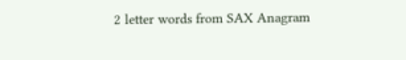2 letter words from SAX Anagram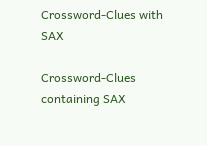Crossword-Clues with SAX

Crossword-Clues containing SAX